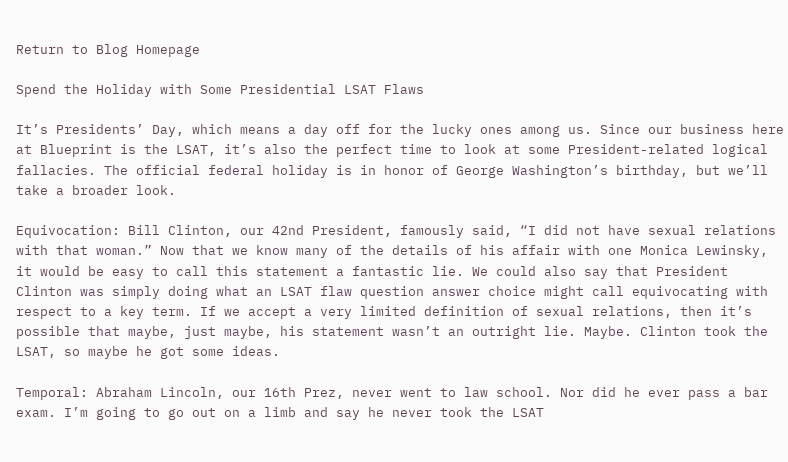Return to Blog Homepage

Spend the Holiday with Some Presidential LSAT Flaws

It’s Presidents’ Day, which means a day off for the lucky ones among us. Since our business here at Blueprint is the LSAT, it’s also the perfect time to look at some President-related logical fallacies. The official federal holiday is in honor of George Washington’s birthday, but we’ll take a broader look.

Equivocation: Bill Clinton, our 42nd President, famously said, “I did not have sexual relations with that woman.” Now that we know many of the details of his affair with one Monica Lewinsky, it would be easy to call this statement a fantastic lie. We could also say that President Clinton was simply doing what an LSAT flaw question answer choice might call equivocating with respect to a key term. If we accept a very limited definition of sexual relations, then it’s possible that maybe, just maybe, his statement wasn’t an outright lie. Maybe. Clinton took the LSAT, so maybe he got some ideas.

Temporal: Abraham Lincoln, our 16th Prez, never went to law school. Nor did he ever pass a bar exam. I’m going to go out on a limb and say he never took the LSAT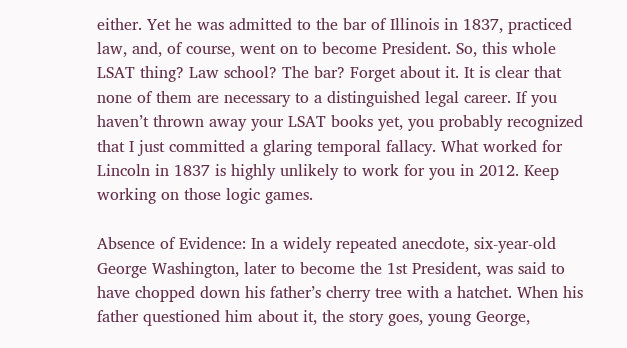either. Yet he was admitted to the bar of Illinois in 1837, practiced law, and, of course, went on to become President. So, this whole LSAT thing? Law school? The bar? Forget about it. It is clear that none of them are necessary to a distinguished legal career. If you haven’t thrown away your LSAT books yet, you probably recognized that I just committed a glaring temporal fallacy. What worked for Lincoln in 1837 is highly unlikely to work for you in 2012. Keep working on those logic games.

Absence of Evidence: In a widely repeated anecdote, six-year-old George Washington, later to become the 1st President, was said to have chopped down his father’s cherry tree with a hatchet. When his father questioned him about it, the story goes, young George,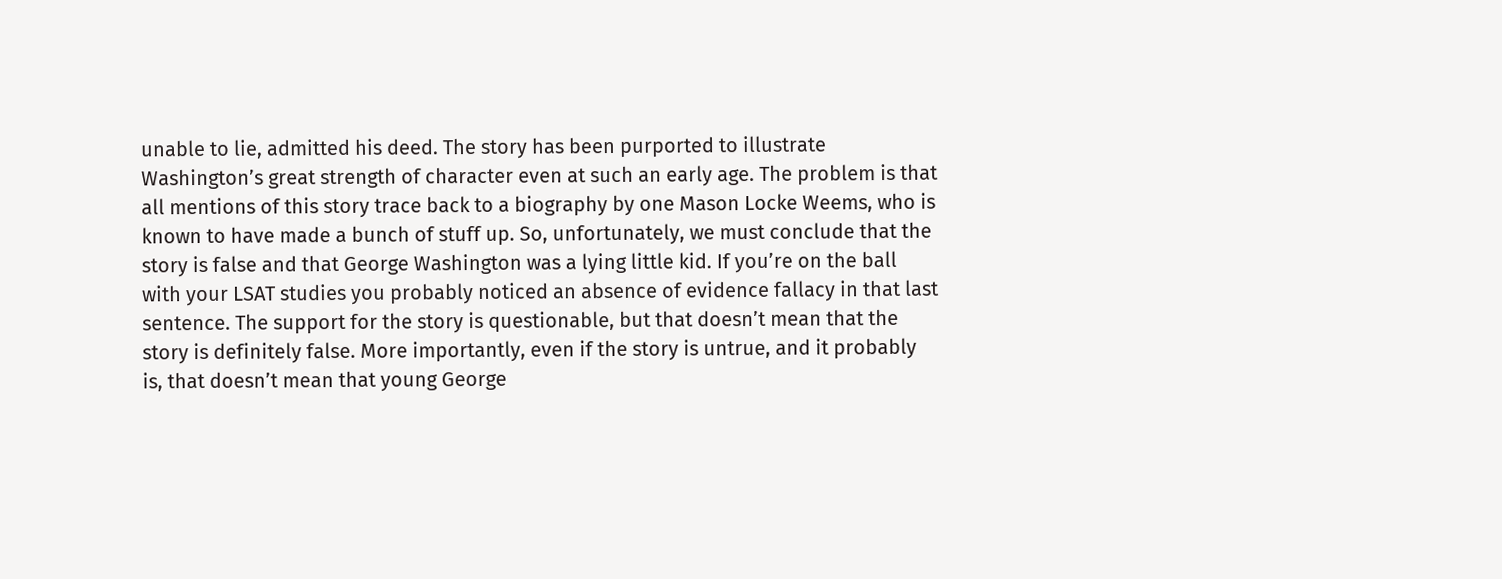unable to lie, admitted his deed. The story has been purported to illustrate Washington’s great strength of character even at such an early age. The problem is that all mentions of this story trace back to a biography by one Mason Locke Weems, who is known to have made a bunch of stuff up. So, unfortunately, we must conclude that the story is false and that George Washington was a lying little kid. If you’re on the ball with your LSAT studies you probably noticed an absence of evidence fallacy in that last sentence. The support for the story is questionable, but that doesn’t mean that the story is definitely false. More importantly, even if the story is untrue, and it probably is, that doesn’t mean that young George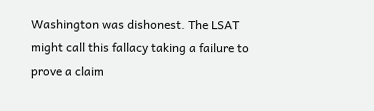Washington was dishonest. The LSAT might call this fallacy taking a failure to prove a claim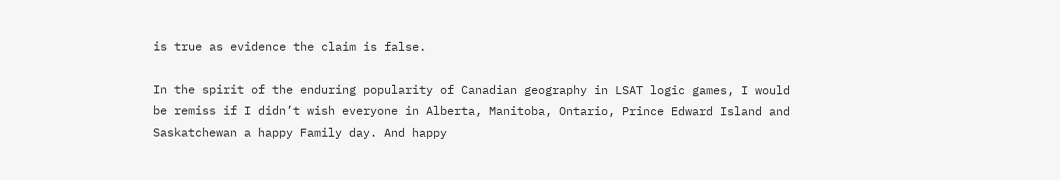is true as evidence the claim is false.

In the spirit of the enduring popularity of Canadian geography in LSAT logic games, I would be remiss if I didn’t wish everyone in Alberta, Manitoba, Ontario, Prince Edward Island and Saskatchewan a happy Family day. And happy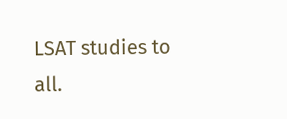LSAT studies to all.